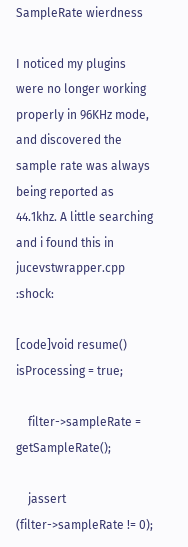SampleRate wierdness

I noticed my plugins were no longer working properly in 96KHz mode, and discovered the sample rate was always being reported as 44.1khz. A little searching and i found this in jucevstwrapper.cpp :shock:

[code]void resume()
isProcessing = true;

    filter->sampleRate = getSampleRate();

    jassert (filter->sampleRate != 0);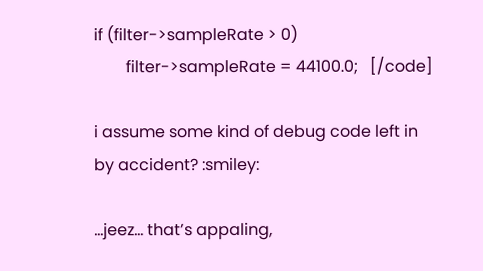if (filter->sampleRate > 0)
        filter->sampleRate = 44100.0;   [/code]

i assume some kind of debug code left in by accident? :smiley:

…jeez… that’s appaling,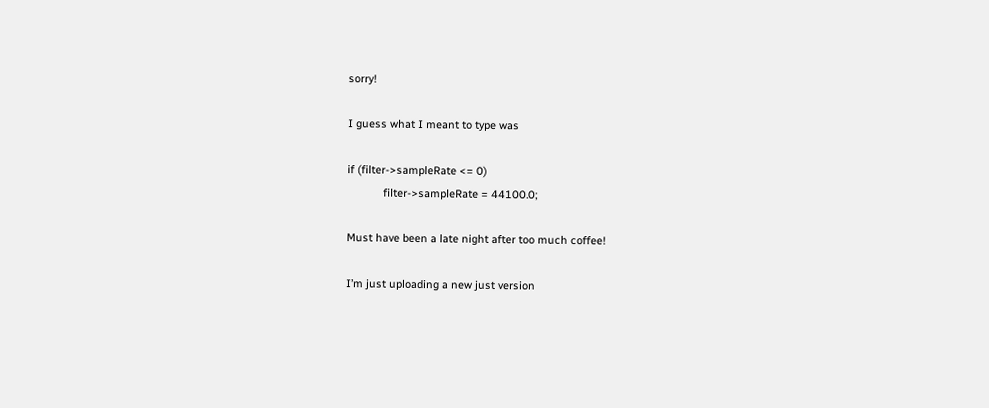sorry!

I guess what I meant to type was

if (filter->sampleRate <= 0)
            filter->sampleRate = 44100.0;

Must have been a late night after too much coffee!

I’m just uploading a new just version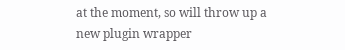at the moment, so will throw up a new plugin wrapper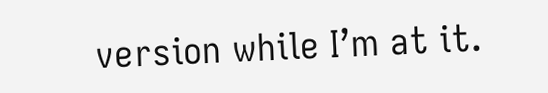version while I’m at it.